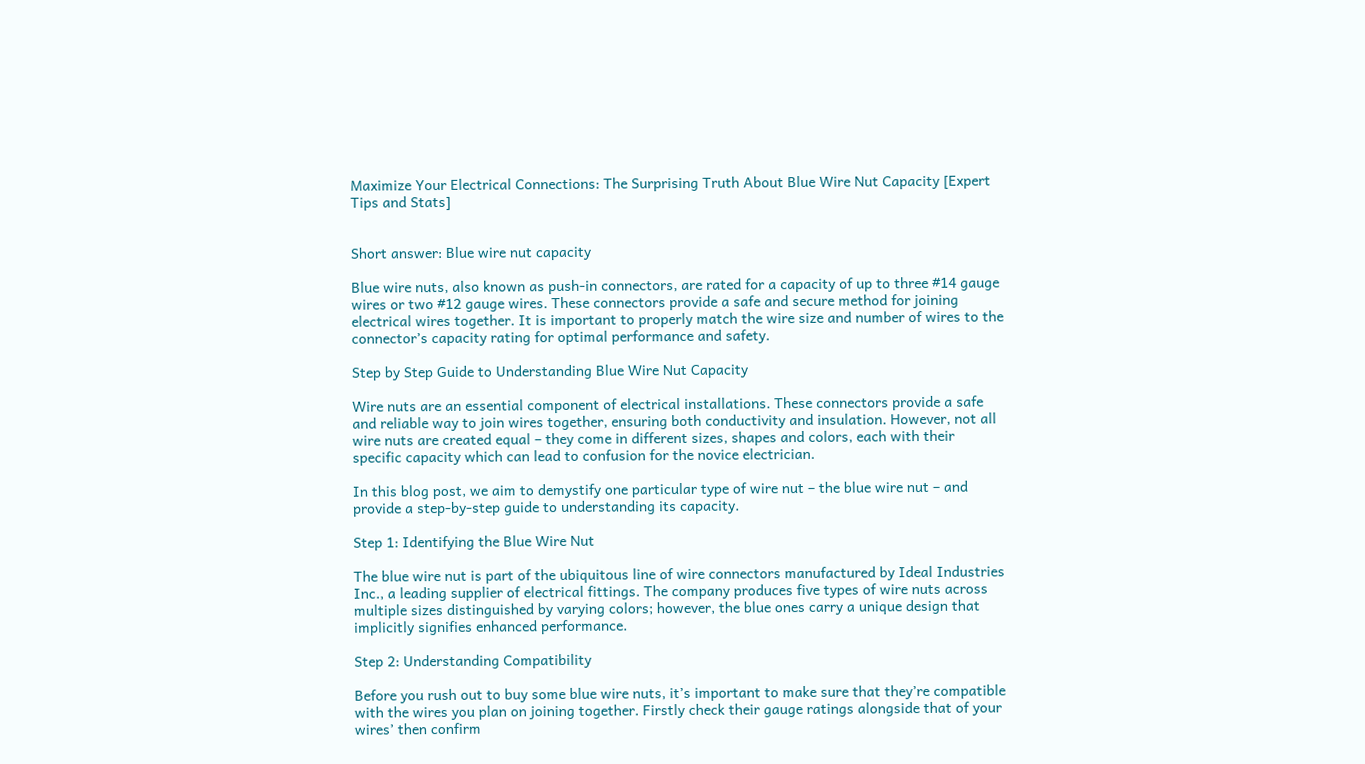Maximize Your Electrical Connections: The Surprising Truth About Blue Wire Nut Capacity [Expert Tips and Stats]


Short answer: Blue wire nut capacity

Blue wire nuts, also known as push-in connectors, are rated for a capacity of up to three #14 gauge wires or two #12 gauge wires. These connectors provide a safe and secure method for joining electrical wires together. It is important to properly match the wire size and number of wires to the connector’s capacity rating for optimal performance and safety.

Step by Step Guide to Understanding Blue Wire Nut Capacity

Wire nuts are an essential component of electrical installations. These connectors provide a safe and reliable way to join wires together, ensuring both conductivity and insulation. However, not all wire nuts are created equal – they come in different sizes, shapes and colors, each with their specific capacity which can lead to confusion for the novice electrician.

In this blog post, we aim to demystify one particular type of wire nut – the blue wire nut – and provide a step-by-step guide to understanding its capacity.

Step 1: Identifying the Blue Wire Nut

The blue wire nut is part of the ubiquitous line of wire connectors manufactured by Ideal Industries Inc., a leading supplier of electrical fittings. The company produces five types of wire nuts across multiple sizes distinguished by varying colors; however, the blue ones carry a unique design that implicitly signifies enhanced performance.

Step 2: Understanding Compatibility

Before you rush out to buy some blue wire nuts, it’s important to make sure that they’re compatible with the wires you plan on joining together. Firstly check their gauge ratings alongside that of your wires’ then confirm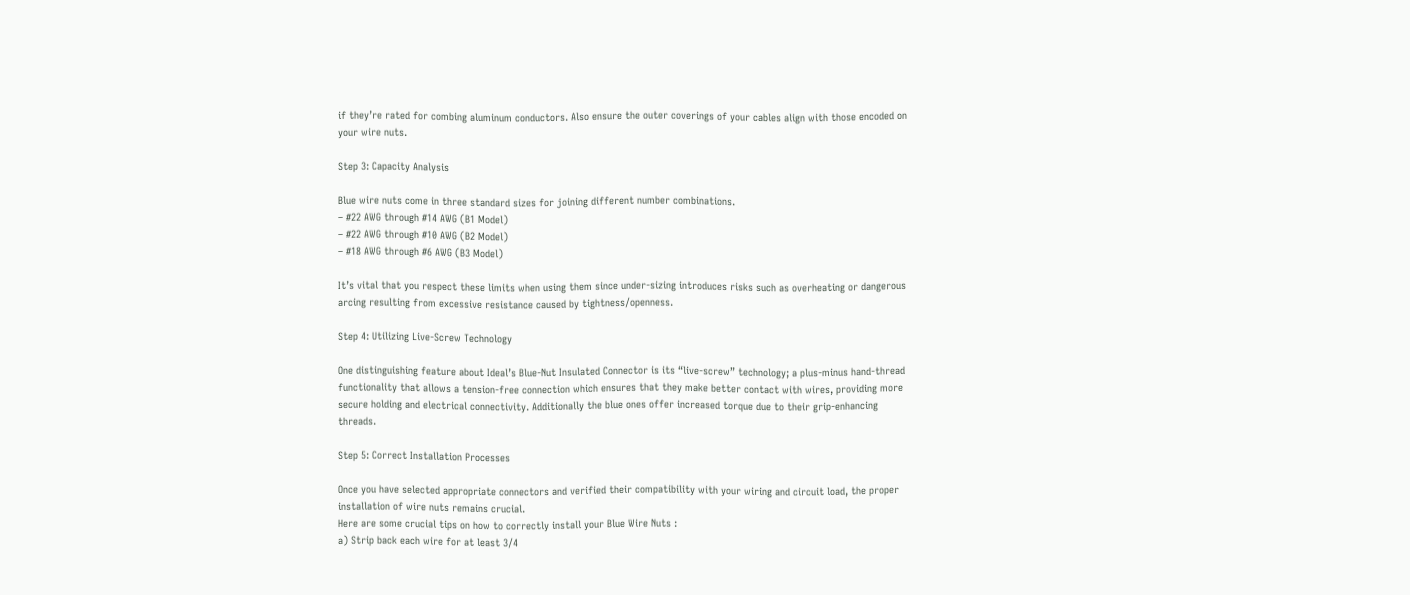if they’re rated for combing aluminum conductors. Also ensure the outer coverings of your cables align with those encoded on your wire nuts.

Step 3: Capacity Analysis

Blue wire nuts come in three standard sizes for joining different number combinations.
– #22 AWG through #14 AWG (B1 Model)
– #22 AWG through #10 AWG (B2 Model)
– #18 AWG through #6 AWG (B3 Model)

It’s vital that you respect these limits when using them since under-sizing introduces risks such as overheating or dangerous arcing resulting from excessive resistance caused by tightness/openness.

Step 4: Utilizing Live-Screw Technology

One distinguishing feature about Ideal’s Blue-Nut Insulated Connector is its “live-screw” technology; a plus-minus hand-thread functionality that allows a tension-free connection which ensures that they make better contact with wires, providing more secure holding and electrical connectivity. Additionally the blue ones offer increased torque due to their grip-enhancing threads.

Step 5: Correct Installation Processes

Once you have selected appropriate connectors and verified their compatibility with your wiring and circuit load, the proper installation of wire nuts remains crucial.
Here are some crucial tips on how to correctly install your Blue Wire Nuts :
a) Strip back each wire for at least 3/4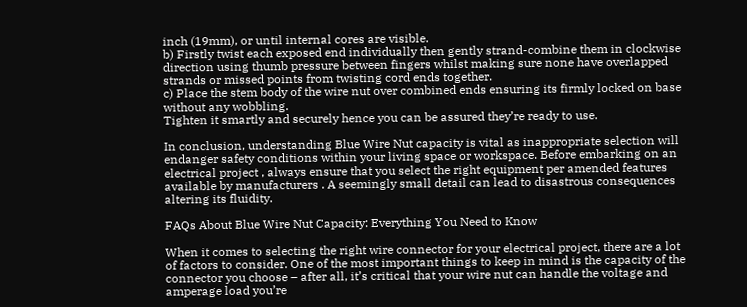inch (19mm), or until internal cores are visible.
b) Firstly twist each exposed end individually then gently strand-combine them in clockwise direction using thumb pressure between fingers whilst making sure none have overlapped strands or missed points from twisting cord ends together.
c) Place the stem body of the wire nut over combined ends ensuring its firmly locked on base without any wobbling.
Tighten it smartly and securely hence you can be assured they’re ready to use.

In conclusion, understanding Blue Wire Nut capacity is vital as inappropriate selection will endanger safety conditions within your living space or workspace. Before embarking on an electrical project , always ensure that you select the right equipment per amended features available by manufacturers . A seemingly small detail can lead to disastrous consequences altering its fluidity.

FAQs About Blue Wire Nut Capacity: Everything You Need to Know

When it comes to selecting the right wire connector for your electrical project, there are a lot of factors to consider. One of the most important things to keep in mind is the capacity of the connector you choose – after all, it’s critical that your wire nut can handle the voltage and amperage load you’re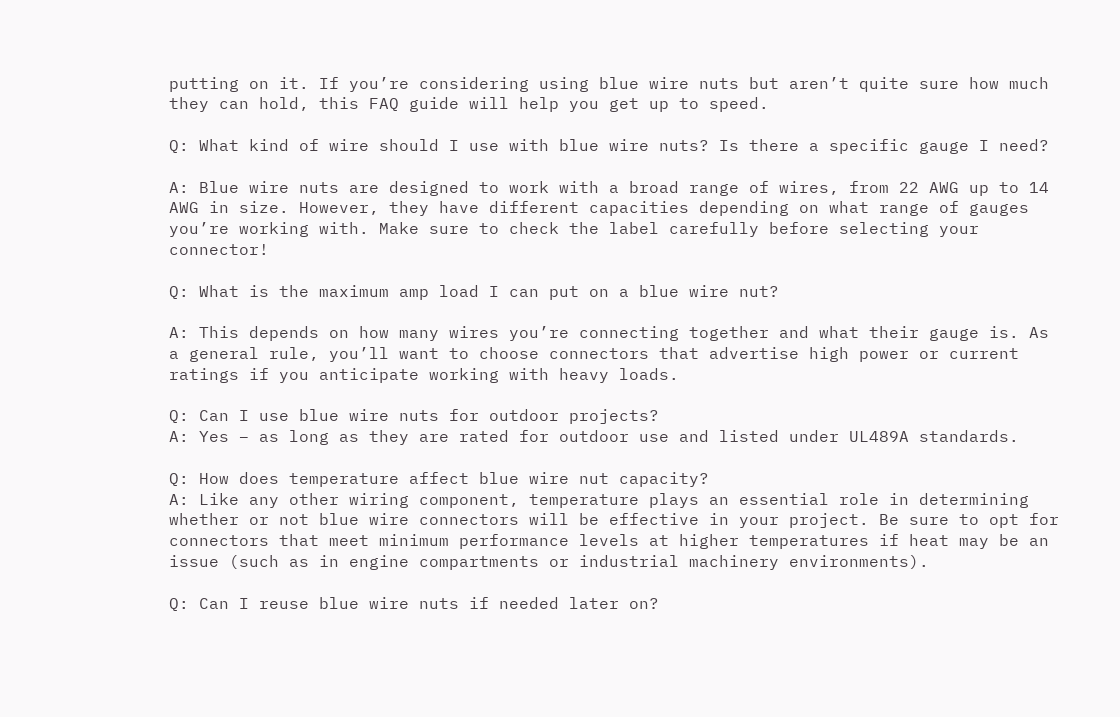putting on it. If you’re considering using blue wire nuts but aren’t quite sure how much they can hold, this FAQ guide will help you get up to speed.

Q: What kind of wire should I use with blue wire nuts? Is there a specific gauge I need?

A: Blue wire nuts are designed to work with a broad range of wires, from 22 AWG up to 14 AWG in size. However, they have different capacities depending on what range of gauges you’re working with. Make sure to check the label carefully before selecting your connector!

Q: What is the maximum amp load I can put on a blue wire nut?

A: This depends on how many wires you’re connecting together and what their gauge is. As a general rule, you’ll want to choose connectors that advertise high power or current ratings if you anticipate working with heavy loads.

Q: Can I use blue wire nuts for outdoor projects?
A: Yes – as long as they are rated for outdoor use and listed under UL489A standards.

Q: How does temperature affect blue wire nut capacity?
A: Like any other wiring component, temperature plays an essential role in determining whether or not blue wire connectors will be effective in your project. Be sure to opt for connectors that meet minimum performance levels at higher temperatures if heat may be an issue (such as in engine compartments or industrial machinery environments).

Q: Can I reuse blue wire nuts if needed later on?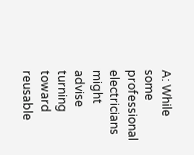A: While some professional electricians might advise turning toward reusable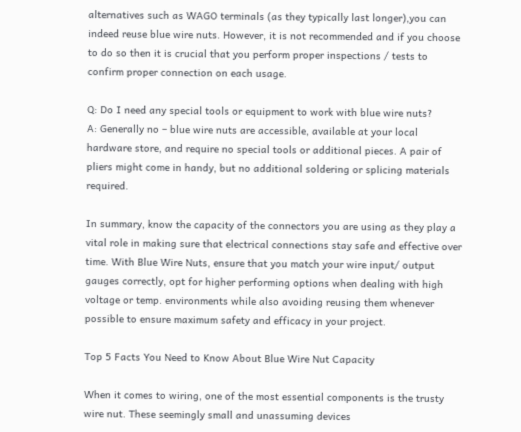alternatives such as WAGO terminals (as they typically last longer),you can indeed reuse blue wire nuts. However, it is not recommended and if you choose to do so then it is crucial that you perform proper inspections / tests to confirm proper connection on each usage.

Q: Do I need any special tools or equipment to work with blue wire nuts?
A: Generally no – blue wire nuts are accessible, available at your local hardware store, and require no special tools or additional pieces. A pair of pliers might come in handy, but no additional soldering or splicing materials required.

In summary, know the capacity of the connectors you are using as they play a vital role in making sure that electrical connections stay safe and effective over time. With Blue Wire Nuts, ensure that you match your wire input/ output gauges correctly, opt for higher performing options when dealing with high voltage or temp. environments while also avoiding reusing them whenever possible to ensure maximum safety and efficacy in your project.

Top 5 Facts You Need to Know About Blue Wire Nut Capacity

When it comes to wiring, one of the most essential components is the trusty wire nut. These seemingly small and unassuming devices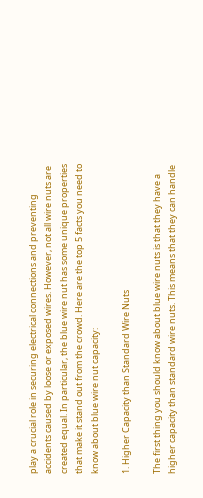play a crucial role in securing electrical connections and preventing accidents caused by loose or exposed wires. However, not all wire nuts are created equal. In particular, the blue wire nut has some unique properties that make it stand out from the crowd. Here are the top 5 facts you need to know about blue wire nut capacity:

1. Higher Capacity than Standard Wire Nuts

The first thing you should know about blue wire nuts is that they have a higher capacity than standard wire nuts. This means that they can handle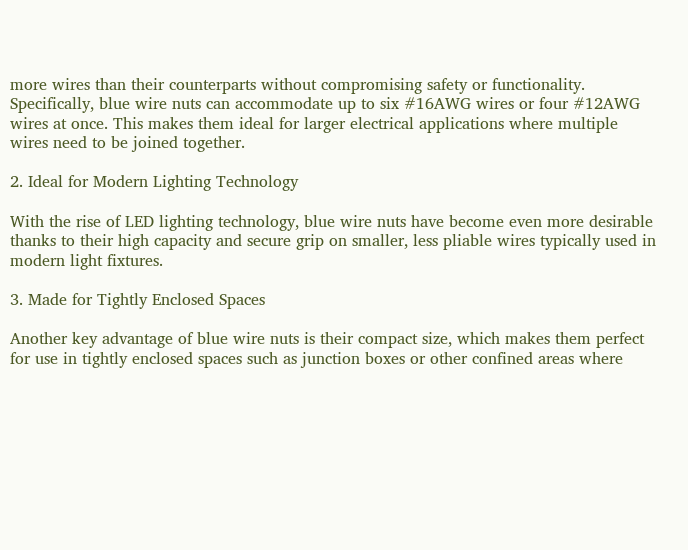more wires than their counterparts without compromising safety or functionality. Specifically, blue wire nuts can accommodate up to six #16AWG wires or four #12AWG wires at once. This makes them ideal for larger electrical applications where multiple wires need to be joined together.

2. Ideal for Modern Lighting Technology

With the rise of LED lighting technology, blue wire nuts have become even more desirable thanks to their high capacity and secure grip on smaller, less pliable wires typically used in modern light fixtures.

3. Made for Tightly Enclosed Spaces

Another key advantage of blue wire nuts is their compact size, which makes them perfect for use in tightly enclosed spaces such as junction boxes or other confined areas where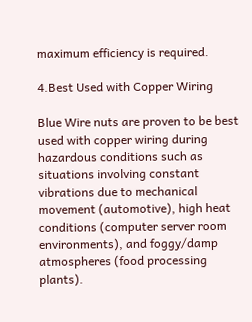maximum efficiency is required.

4.Best Used with Copper Wiring

Blue Wire nuts are proven to be best used with copper wiring during hazardous conditions such as situations involving constant vibrations due to mechanical movement (automotive), high heat conditions (computer server room environments), and foggy/damp atmospheres (food processing plants).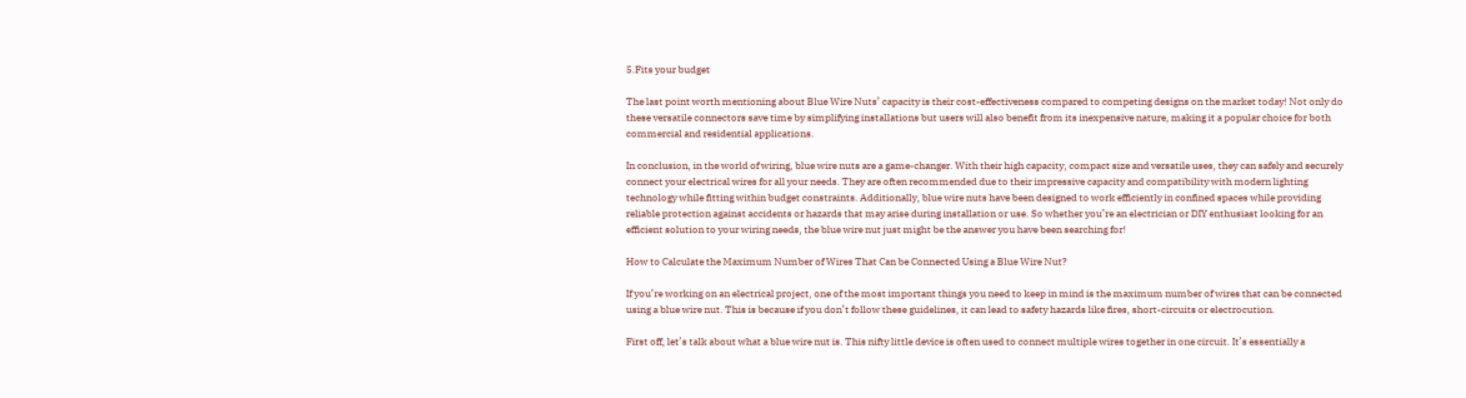5.Fits your budget

The last point worth mentioning about Blue Wire Nuts’ capacity is their cost-effectiveness compared to competing designs on the market today! Not only do these versatile connectors save time by simplifying installations but users will also benefit from its inexpensive nature, making it a popular choice for both commercial and residential applications.

In conclusion, in the world of wiring, blue wire nuts are a game-changer. With their high capacity, compact size and versatile uses, they can safely and securely connect your electrical wires for all your needs. They are often recommended due to their impressive capacity and compatibility with modern lighting technology while fitting within budget constraints. Additionally, blue wire nuts have been designed to work efficiently in confined spaces while providing reliable protection against accidents or hazards that may arise during installation or use. So whether you’re an electrician or DIY enthusiast looking for an efficient solution to your wiring needs, the blue wire nut just might be the answer you have been searching for!

How to Calculate the Maximum Number of Wires That Can be Connected Using a Blue Wire Nut?

If you’re working on an electrical project, one of the most important things you need to keep in mind is the maximum number of wires that can be connected using a blue wire nut. This is because if you don’t follow these guidelines, it can lead to safety hazards like fires, short-circuits or electrocution.

First off, let’s talk about what a blue wire nut is. This nifty little device is often used to connect multiple wires together in one circuit. It’s essentially a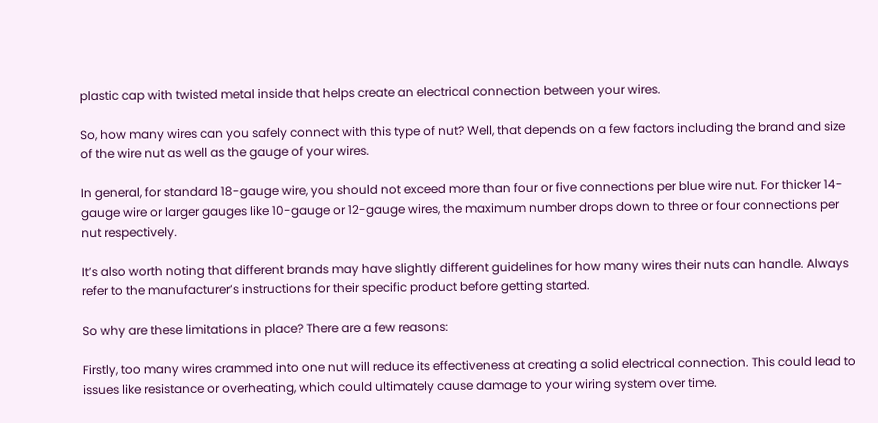plastic cap with twisted metal inside that helps create an electrical connection between your wires.

So, how many wires can you safely connect with this type of nut? Well, that depends on a few factors including the brand and size of the wire nut as well as the gauge of your wires.

In general, for standard 18-gauge wire, you should not exceed more than four or five connections per blue wire nut. For thicker 14-gauge wire or larger gauges like 10-gauge or 12-gauge wires, the maximum number drops down to three or four connections per nut respectively.

It’s also worth noting that different brands may have slightly different guidelines for how many wires their nuts can handle. Always refer to the manufacturer’s instructions for their specific product before getting started.

So why are these limitations in place? There are a few reasons:

Firstly, too many wires crammed into one nut will reduce its effectiveness at creating a solid electrical connection. This could lead to issues like resistance or overheating, which could ultimately cause damage to your wiring system over time.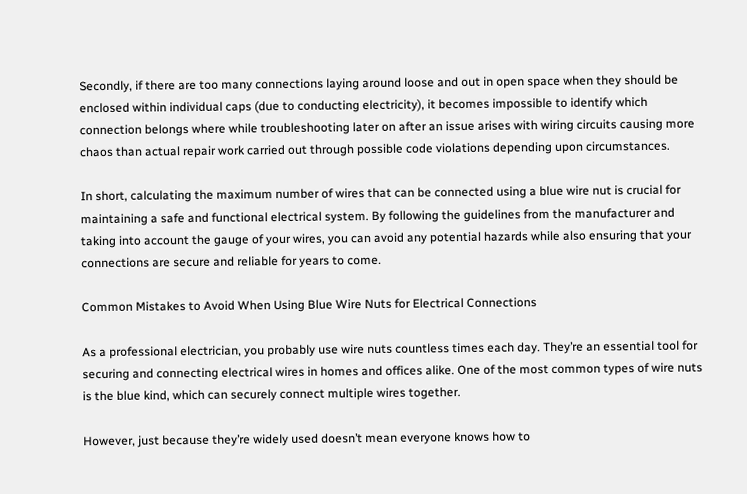Secondly, if there are too many connections laying around loose and out in open space when they should be enclosed within individual caps (due to conducting electricity), it becomes impossible to identify which connection belongs where while troubleshooting later on after an issue arises with wiring circuits causing more chaos than actual repair work carried out through possible code violations depending upon circumstances.

In short, calculating the maximum number of wires that can be connected using a blue wire nut is crucial for maintaining a safe and functional electrical system. By following the guidelines from the manufacturer and taking into account the gauge of your wires, you can avoid any potential hazards while also ensuring that your connections are secure and reliable for years to come.

Common Mistakes to Avoid When Using Blue Wire Nuts for Electrical Connections

As a professional electrician, you probably use wire nuts countless times each day. They’re an essential tool for securing and connecting electrical wires in homes and offices alike. One of the most common types of wire nuts is the blue kind, which can securely connect multiple wires together.

However, just because they’re widely used doesn’t mean everyone knows how to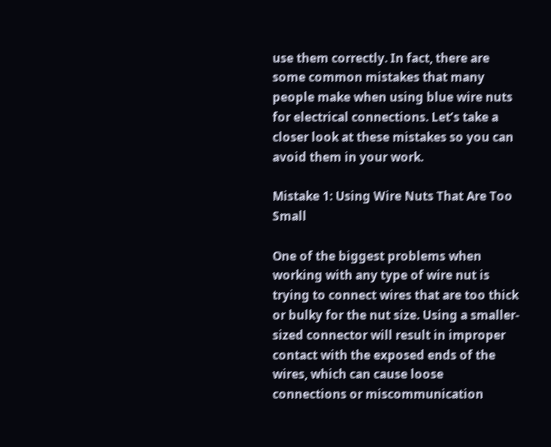use them correctly. In fact, there are some common mistakes that many people make when using blue wire nuts for electrical connections. Let’s take a closer look at these mistakes so you can avoid them in your work.

Mistake 1: Using Wire Nuts That Are Too Small

One of the biggest problems when working with any type of wire nut is trying to connect wires that are too thick or bulky for the nut size. Using a smaller-sized connector will result in improper contact with the exposed ends of the wires, which can cause loose connections or miscommunication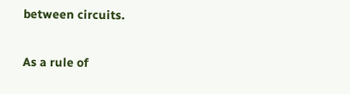between circuits.

As a rule of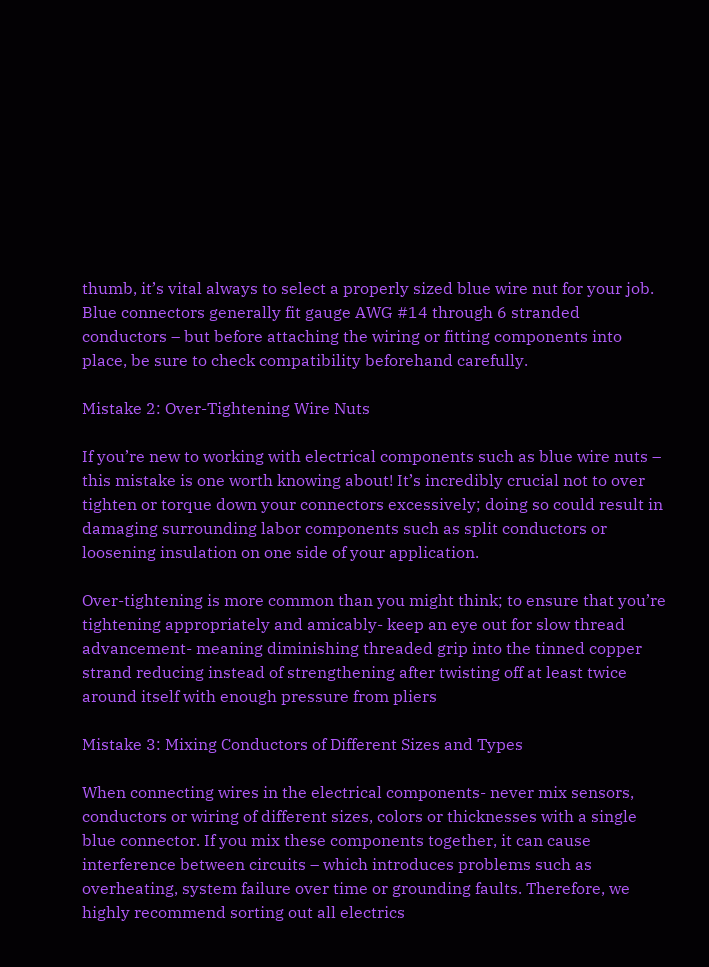thumb, it’s vital always to select a properly sized blue wire nut for your job. Blue connectors generally fit gauge AWG #14 through 6 stranded conductors – but before attaching the wiring or fitting components into place, be sure to check compatibility beforehand carefully.

Mistake 2: Over-Tightening Wire Nuts

If you’re new to working with electrical components such as blue wire nuts – this mistake is one worth knowing about! It’s incredibly crucial not to over tighten or torque down your connectors excessively; doing so could result in damaging surrounding labor components such as split conductors or loosening insulation on one side of your application.

Over-tightening is more common than you might think; to ensure that you’re tightening appropriately and amicably- keep an eye out for slow thread advancement- meaning diminishing threaded grip into the tinned copper strand reducing instead of strengthening after twisting off at least twice around itself with enough pressure from pliers

Mistake 3: Mixing Conductors of Different Sizes and Types

When connecting wires in the electrical components- never mix sensors, conductors or wiring of different sizes, colors or thicknesses with a single blue connector. If you mix these components together, it can cause interference between circuits – which introduces problems such as overheating, system failure over time or grounding faults. Therefore, we highly recommend sorting out all electrics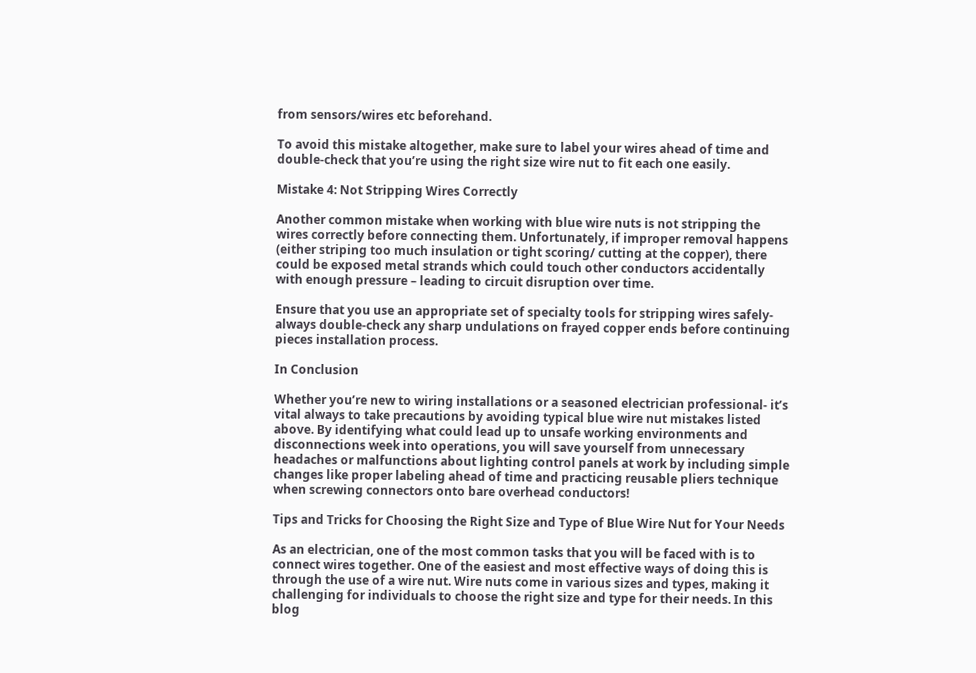from sensors/wires etc beforehand.

To avoid this mistake altogether, make sure to label your wires ahead of time and double-check that you’re using the right size wire nut to fit each one easily.

Mistake 4: Not Stripping Wires Correctly

Another common mistake when working with blue wire nuts is not stripping the wires correctly before connecting them. Unfortunately, if improper removal happens (either striping too much insulation or tight scoring/ cutting at the copper), there could be exposed metal strands which could touch other conductors accidentally with enough pressure – leading to circuit disruption over time.

Ensure that you use an appropriate set of specialty tools for stripping wires safely- always double-check any sharp undulations on frayed copper ends before continuing pieces installation process.

In Conclusion

Whether you’re new to wiring installations or a seasoned electrician professional- it’s vital always to take precautions by avoiding typical blue wire nut mistakes listed above. By identifying what could lead up to unsafe working environments and disconnections week into operations, you will save yourself from unnecessary headaches or malfunctions about lighting control panels at work by including simple changes like proper labeling ahead of time and practicing reusable pliers technique when screwing connectors onto bare overhead conductors!

Tips and Tricks for Choosing the Right Size and Type of Blue Wire Nut for Your Needs

As an electrician, one of the most common tasks that you will be faced with is to connect wires together. One of the easiest and most effective ways of doing this is through the use of a wire nut. Wire nuts come in various sizes and types, making it challenging for individuals to choose the right size and type for their needs. In this blog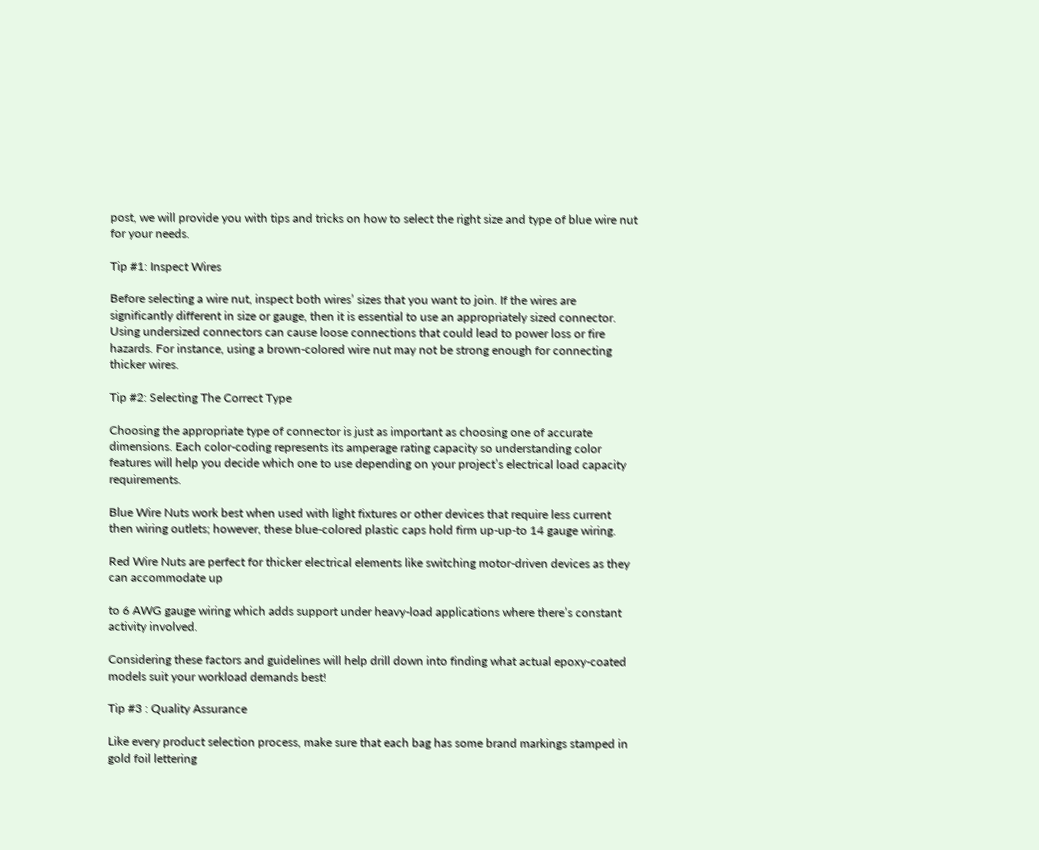post, we will provide you with tips and tricks on how to select the right size and type of blue wire nut for your needs.

Tip #1: Inspect Wires

Before selecting a wire nut, inspect both wires’ sizes that you want to join. If the wires are significantly different in size or gauge, then it is essential to use an appropriately sized connector. Using undersized connectors can cause loose connections that could lead to power loss or fire hazards. For instance, using a brown-colored wire nut may not be strong enough for connecting thicker wires.

Tip #2: Selecting The Correct Type

Choosing the appropriate type of connector is just as important as choosing one of accurate dimensions. Each color-coding represents its amperage rating capacity so understanding color features will help you decide which one to use depending on your project’s electrical load capacity requirements.

Blue Wire Nuts work best when used with light fixtures or other devices that require less current then wiring outlets; however, these blue-colored plastic caps hold firm up-up-to 14 gauge wiring.

Red Wire Nuts are perfect for thicker electrical elements like switching motor-driven devices as they can accommodate up

to 6 AWG gauge wiring which adds support under heavy-load applications where there’s constant activity involved.

Considering these factors and guidelines will help drill down into finding what actual epoxy-coated models suit your workload demands best!

Tip #3 : Quality Assurance

Like every product selection process, make sure that each bag has some brand markings stamped in gold foil lettering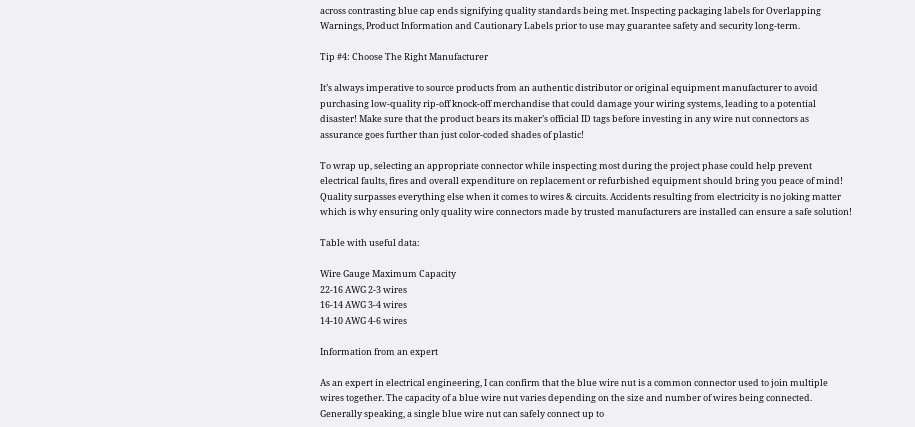across contrasting blue cap ends signifying quality standards being met. Inspecting packaging labels for Overlapping Warnings, Product Information and Cautionary Labels prior to use may guarantee safety and security long-term.

Tip #4: Choose The Right Manufacturer

It’s always imperative to source products from an authentic distributor or original equipment manufacturer to avoid purchasing low-quality rip-off knock-off merchandise that could damage your wiring systems, leading to a potential disaster! Make sure that the product bears its maker’s official ID tags before investing in any wire nut connectors as assurance goes further than just color-coded shades of plastic!

To wrap up, selecting an appropriate connector while inspecting most during the project phase could help prevent electrical faults, fires and overall expenditure on replacement or refurbished equipment should bring you peace of mind! Quality surpasses everything else when it comes to wires & circuits. Accidents resulting from electricity is no joking matter which is why ensuring only quality wire connectors made by trusted manufacturers are installed can ensure a safe solution!

Table with useful data:

Wire Gauge Maximum Capacity
22-16 AWG 2-3 wires
16-14 AWG 3-4 wires
14-10 AWG 4-6 wires

Information from an expert

As an expert in electrical engineering, I can confirm that the blue wire nut is a common connector used to join multiple wires together. The capacity of a blue wire nut varies depending on the size and number of wires being connected. Generally speaking, a single blue wire nut can safely connect up to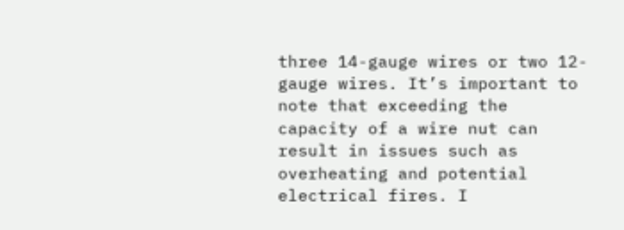three 14-gauge wires or two 12-gauge wires. It’s important to note that exceeding the capacity of a wire nut can result in issues such as overheating and potential electrical fires. I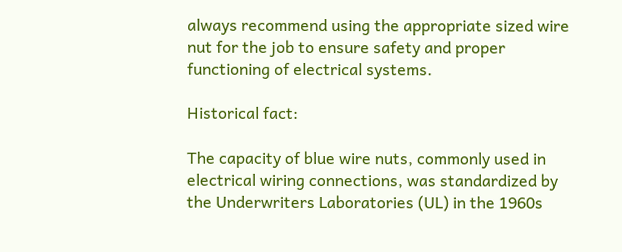always recommend using the appropriate sized wire nut for the job to ensure safety and proper functioning of electrical systems.

Historical fact:

The capacity of blue wire nuts, commonly used in electrical wiring connections, was standardized by the Underwriters Laboratories (UL) in the 1960s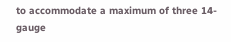to accommodate a maximum of three 14-gauge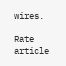wires.

Rate article